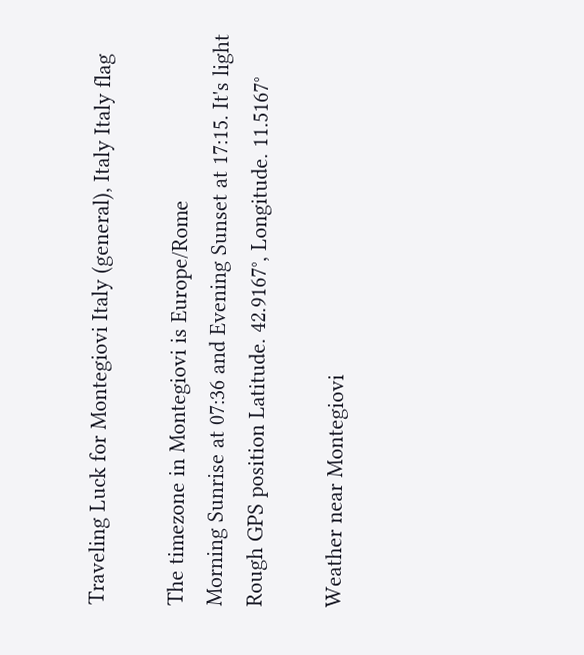Traveling Luck for Montegiovi Italy (general), Italy Italy flag

The timezone in Montegiovi is Europe/Rome
Morning Sunrise at 07:36 and Evening Sunset at 17:15. It's light
Rough GPS position Latitude. 42.9167°, Longitude. 11.5167°

Weather near Montegiovi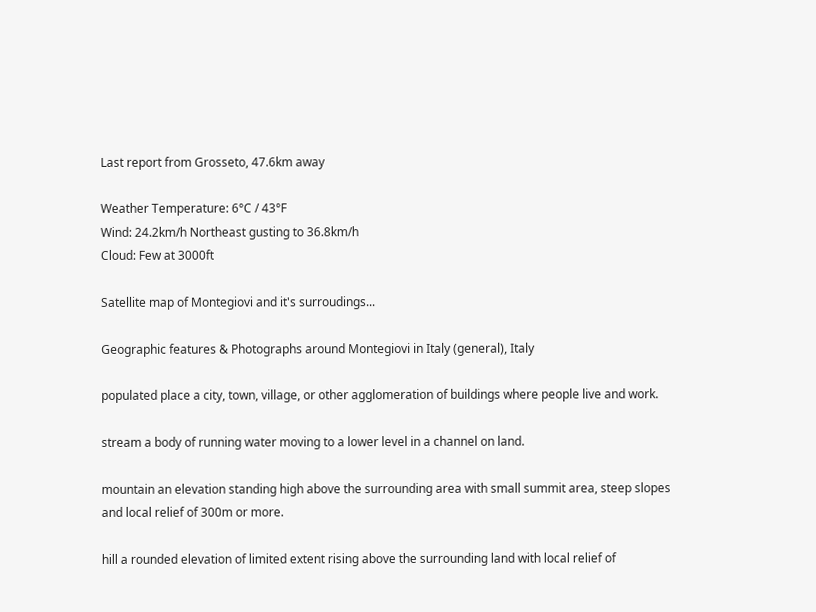Last report from Grosseto, 47.6km away

Weather Temperature: 6°C / 43°F
Wind: 24.2km/h Northeast gusting to 36.8km/h
Cloud: Few at 3000ft

Satellite map of Montegiovi and it's surroudings...

Geographic features & Photographs around Montegiovi in Italy (general), Italy

populated place a city, town, village, or other agglomeration of buildings where people live and work.

stream a body of running water moving to a lower level in a channel on land.

mountain an elevation standing high above the surrounding area with small summit area, steep slopes and local relief of 300m or more.

hill a rounded elevation of limited extent rising above the surrounding land with local relief of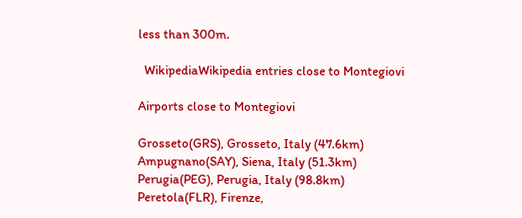less than 300m.

  WikipediaWikipedia entries close to Montegiovi

Airports close to Montegiovi

Grosseto(GRS), Grosseto, Italy (47.6km)
Ampugnano(SAY), Siena, Italy (51.3km)
Perugia(PEG), Perugia, Italy (98.8km)
Peretola(FLR), Firenze,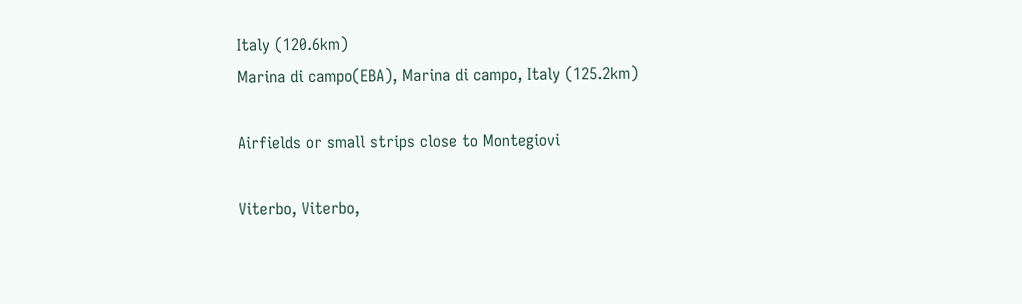Italy (120.6km)
Marina di campo(EBA), Marina di campo, Italy (125.2km)

Airfields or small strips close to Montegiovi

Viterbo, Viterbo,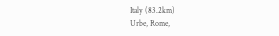Italy (83.2km)
Urbe, Rome,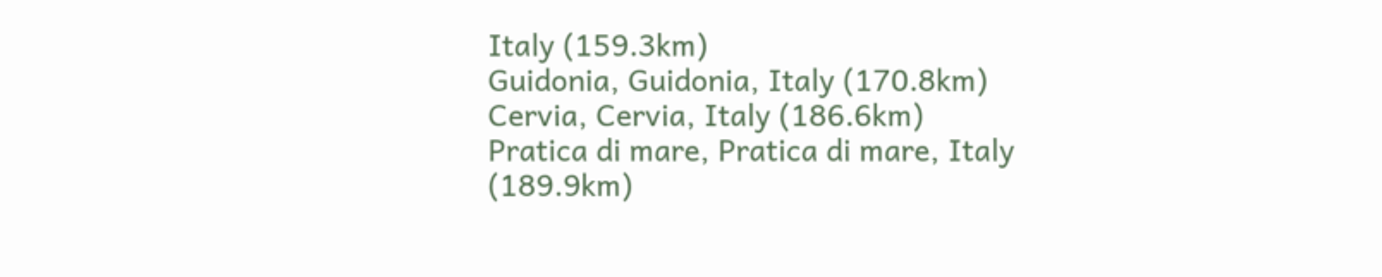Italy (159.3km)
Guidonia, Guidonia, Italy (170.8km)
Cervia, Cervia, Italy (186.6km)
Pratica di mare, Pratica di mare, Italy (189.9km)